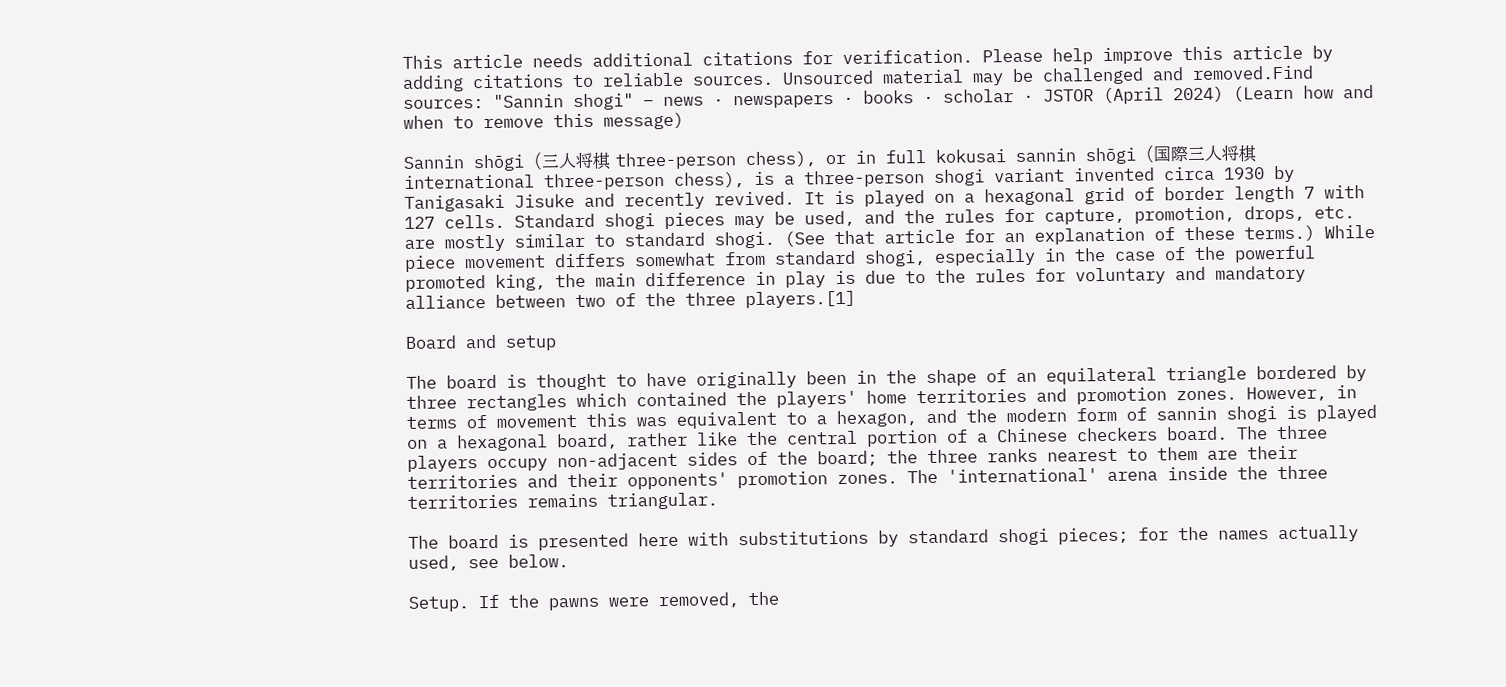This article needs additional citations for verification. Please help improve this article by adding citations to reliable sources. Unsourced material may be challenged and removed.Find sources: "Sannin shogi" – news · newspapers · books · scholar · JSTOR (April 2024) (Learn how and when to remove this message)

Sannin shōgi (三人将棋 three-person chess), or in full kokusai sannin shōgi (国際三人将棋 international three-person chess), is a three-person shogi variant invented circa 1930 by Tanigasaki Jisuke and recently revived. It is played on a hexagonal grid of border length 7 with 127 cells. Standard shogi pieces may be used, and the rules for capture, promotion, drops, etc. are mostly similar to standard shogi. (See that article for an explanation of these terms.) While piece movement differs somewhat from standard shogi, especially in the case of the powerful promoted king, the main difference in play is due to the rules for voluntary and mandatory alliance between two of the three players.[1]

Board and setup

The board is thought to have originally been in the shape of an equilateral triangle bordered by three rectangles which contained the players' home territories and promotion zones. However, in terms of movement this was equivalent to a hexagon, and the modern form of sannin shogi is played on a hexagonal board, rather like the central portion of a Chinese checkers board. The three players occupy non-adjacent sides of the board; the three ranks nearest to them are their territories and their opponents' promotion zones. The 'international' arena inside the three territories remains triangular.

The board is presented here with substitutions by standard shogi pieces; for the names actually used, see below.

Setup. If the pawns were removed, the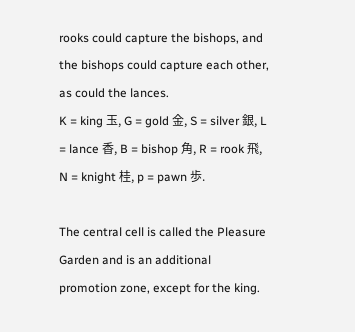rooks could capture the bishops, and the bishops could capture each other, as could the lances.
K = king 玉, G = gold 金, S = silver 銀, L = lance 香, B = bishop 角, R = rook 飛, N = knight 桂, p = pawn 歩.

The central cell is called the Pleasure Garden and is an additional promotion zone, except for the king.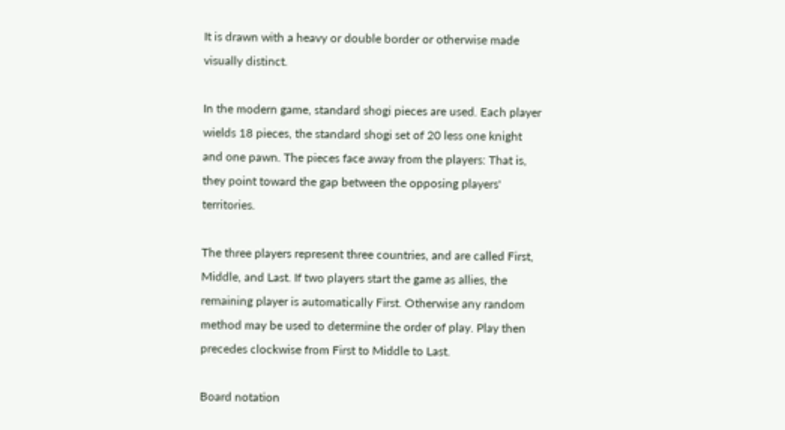It is drawn with a heavy or double border or otherwise made visually distinct.

In the modern game, standard shogi pieces are used. Each player wields 18 pieces, the standard shogi set of 20 less one knight and one pawn. The pieces face away from the players: That is, they point toward the gap between the opposing players' territories.

The three players represent three countries, and are called First, Middle, and Last. If two players start the game as allies, the remaining player is automatically First. Otherwise any random method may be used to determine the order of play. Play then precedes clockwise from First to Middle to Last.

Board notation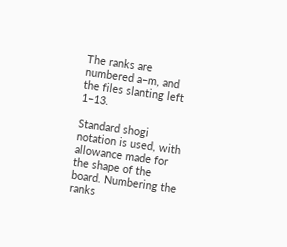The ranks are numbered a–m, and the files slanting left 1–13.

Standard shogi notation is used, with allowance made for the shape of the board. Numbering the ranks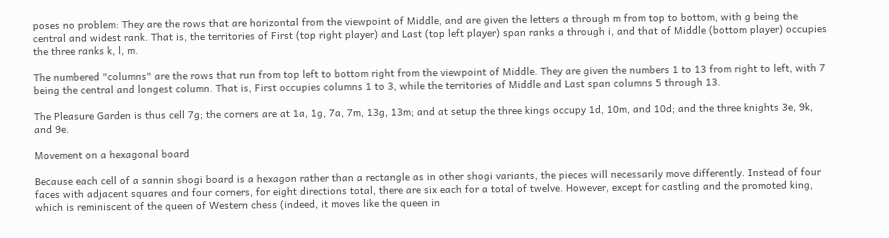poses no problem: They are the rows that are horizontal from the viewpoint of Middle, and are given the letters a through m from top to bottom, with g being the central and widest rank. That is, the territories of First (top right player) and Last (top left player) span ranks a through i, and that of Middle (bottom player) occupies the three ranks k, l, m.

The numbered "columns" are the rows that run from top left to bottom right from the viewpoint of Middle. They are given the numbers 1 to 13 from right to left, with 7 being the central and longest column. That is, First occupies columns 1 to 3, while the territories of Middle and Last span columns 5 through 13.

The Pleasure Garden is thus cell 7g; the corners are at 1a, 1g, 7a, 7m, 13g, 13m; and at setup the three kings occupy 1d, 10m, and 10d; and the three knights 3e, 9k, and 9e.

Movement on a hexagonal board

Because each cell of a sannin shogi board is a hexagon rather than a rectangle as in other shogi variants, the pieces will necessarily move differently. Instead of four faces with adjacent squares and four corners, for eight directions total, there are six each for a total of twelve. However, except for castling and the promoted king, which is reminiscent of the queen of Western chess (indeed, it moves like the queen in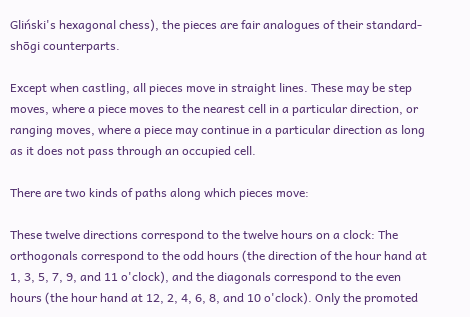Gliński's hexagonal chess), the pieces are fair analogues of their standard-shōgi counterparts.

Except when castling, all pieces move in straight lines. These may be step moves, where a piece moves to the nearest cell in a particular direction, or ranging moves, where a piece may continue in a particular direction as long as it does not pass through an occupied cell.

There are two kinds of paths along which pieces move:

These twelve directions correspond to the twelve hours on a clock: The orthogonals correspond to the odd hours (the direction of the hour hand at 1, 3, 5, 7, 9, and 11 o'clock), and the diagonals correspond to the even hours (the hour hand at 12, 2, 4, 6, 8, and 10 o'clock). Only the promoted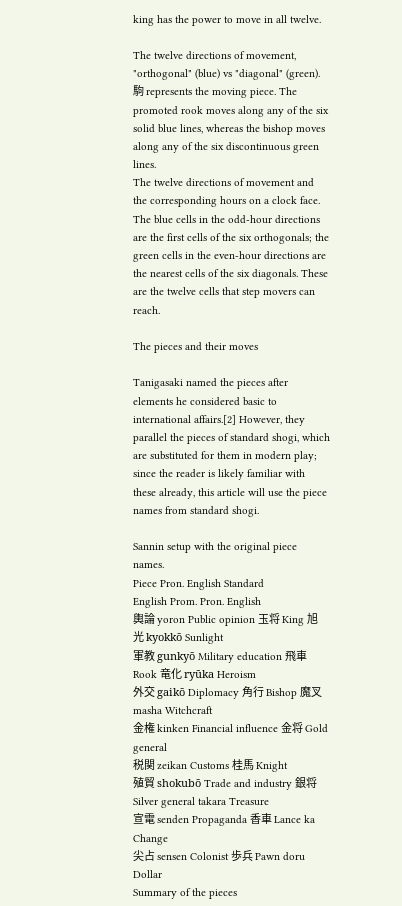king has the power to move in all twelve.

The twelve directions of movement, "orthogonal" (blue) vs "diagonal" (green). 駒 represents the moving piece. The promoted rook moves along any of the six solid blue lines, whereas the bishop moves along any of the six discontinuous green lines.
The twelve directions of movement and the corresponding hours on a clock face. The blue cells in the odd-hour directions are the first cells of the six orthogonals; the green cells in the even-hour directions are the nearest cells of the six diagonals. These are the twelve cells that step movers can reach.

The pieces and their moves

Tanigasaki named the pieces after elements he considered basic to international affairs.[2] However, they parallel the pieces of standard shogi, which are substituted for them in modern play; since the reader is likely familiar with these already, this article will use the piece names from standard shogi.

Sannin setup with the original piece names.
Piece Pron. English Standard
English Prom. Pron. English
輿論 yoron Public opinion 玉将 King 旭光 kyokkō Sunlight
軍教 gunkyō Military education 飛車 Rook 竜化 ryūka Heroism
外交 gaikō Diplomacy 角行 Bishop 魔叉 masha Witchcraft
金権 kinken Financial influence 金将 Gold general
税関 zeikan Customs 桂馬 Knight
殖貿 shokubō Trade and industry 銀将 Silver general takara Treasure
宣電 senden Propaganda 香車 Lance ka Change
尖占 sensen Colonist 歩兵 Pawn doru Dollar
Summary of the pieces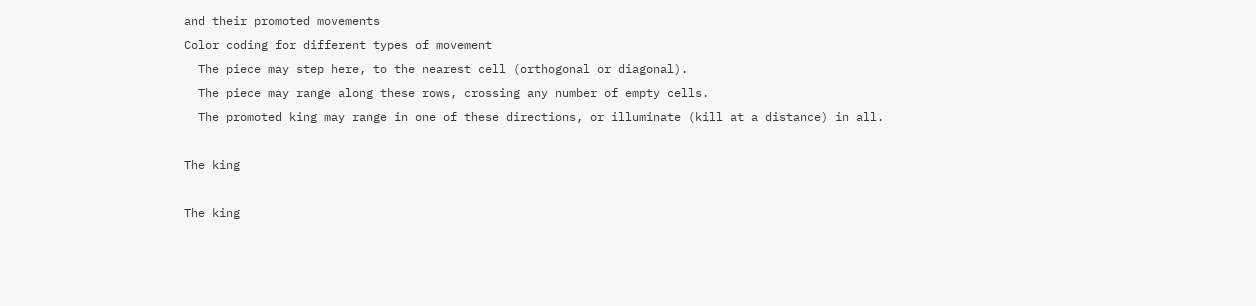and their promoted movements
Color coding for different types of movement
  The piece may step here, to the nearest cell (orthogonal or diagonal).
  The piece may range along these rows, crossing any number of empty cells.
  The promoted king may range in one of these directions, or illuminate (kill at a distance) in all.

The king

The king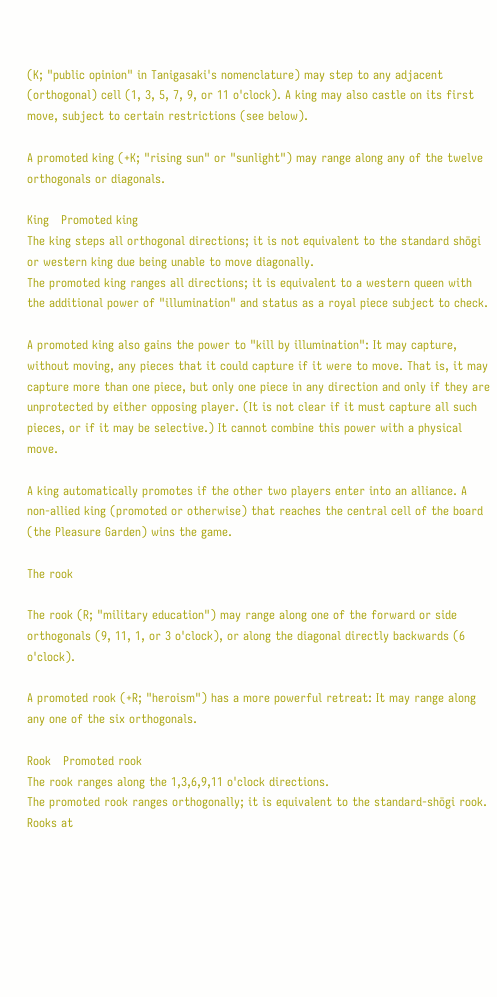(K; "public opinion" in Tanigasaki's nomenclature) may step to any adjacent (orthogonal) cell (1, 3, 5, 7, 9, or 11 o'clock). A king may also castle on its first move, subject to certain restrictions (see below).

A promoted king (+K; "rising sun" or "sunlight") may range along any of the twelve orthogonals or diagonals.

King   Promoted king
The king steps all orthogonal directions; it is not equivalent to the standard shōgi or western king due being unable to move diagonally.
The promoted king ranges all directions; it is equivalent to a western queen with the additional power of "illumination" and status as a royal piece subject to check.

A promoted king also gains the power to "kill by illumination": It may capture, without moving, any pieces that it could capture if it were to move. That is, it may capture more than one piece, but only one piece in any direction and only if they are unprotected by either opposing player. (It is not clear if it must capture all such pieces, or if it may be selective.) It cannot combine this power with a physical move.

A king automatically promotes if the other two players enter into an alliance. A non-allied king (promoted or otherwise) that reaches the central cell of the board (the Pleasure Garden) wins the game.

The rook

The rook (R; "military education") may range along one of the forward or side orthogonals (9, 11, 1, or 3 o'clock), or along the diagonal directly backwards (6 o'clock).

A promoted rook (+R; "heroism") has a more powerful retreat: It may range along any one of the six orthogonals.

Rook   Promoted rook
The rook ranges along the 1,3,6,9,11 o'clock directions.
The promoted rook ranges orthogonally; it is equivalent to the standard-shōgi rook.
Rooks at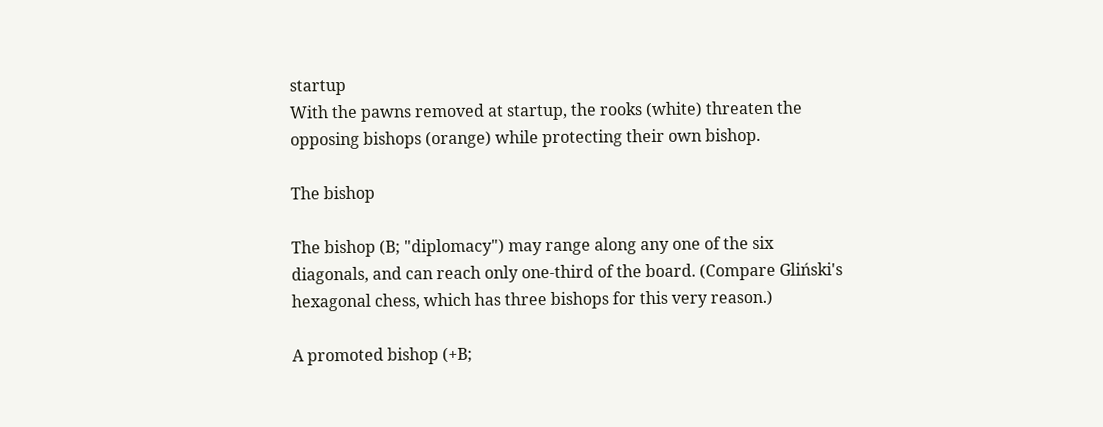startup
With the pawns removed at startup, the rooks (white) threaten the opposing bishops (orange) while protecting their own bishop.

The bishop

The bishop (B; "diplomacy") may range along any one of the six diagonals, and can reach only one-third of the board. (Compare Gliński's hexagonal chess, which has three bishops for this very reason.)

A promoted bishop (+B;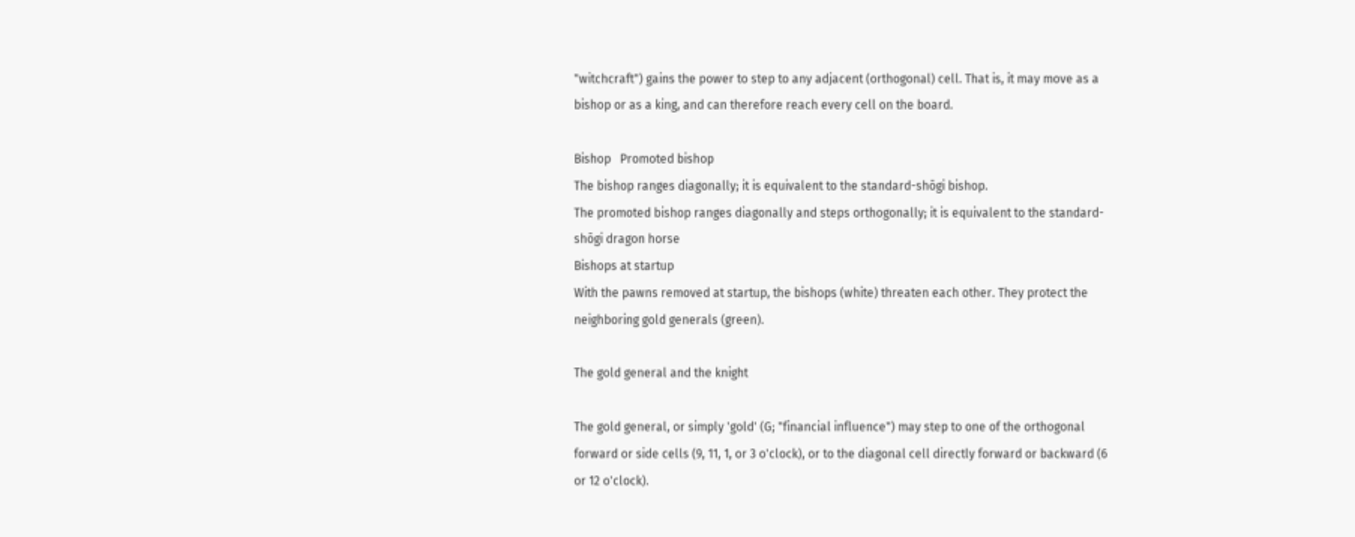"witchcraft") gains the power to step to any adjacent (orthogonal) cell. That is, it may move as a bishop or as a king, and can therefore reach every cell on the board.

Bishop   Promoted bishop
The bishop ranges diagonally; it is equivalent to the standard-shōgi bishop.
The promoted bishop ranges diagonally and steps orthogonally; it is equivalent to the standard-shōgi dragon horse
Bishops at startup
With the pawns removed at startup, the bishops (white) threaten each other. They protect the neighboring gold generals (green).

The gold general and the knight

The gold general, or simply 'gold' (G; "financial influence") may step to one of the orthogonal forward or side cells (9, 11, 1, or 3 o'clock), or to the diagonal cell directly forward or backward (6 or 12 o'clock).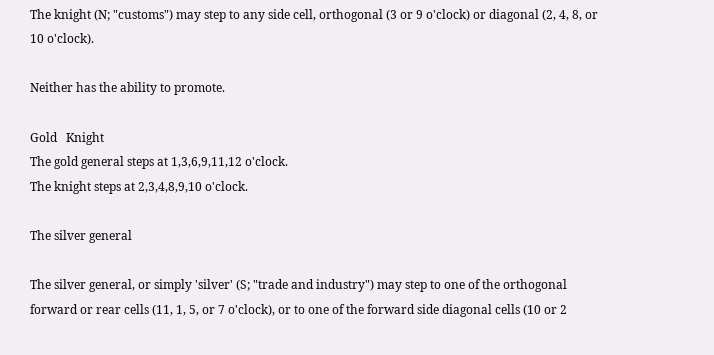The knight (N; "customs") may step to any side cell, orthogonal (3 or 9 o'clock) or diagonal (2, 4, 8, or 10 o'clock).

Neither has the ability to promote.

Gold   Knight
The gold general steps at 1,3,6,9,11,12 o'clock.
The knight steps at 2,3,4,8,9,10 o'clock.

The silver general

The silver general, or simply 'silver' (S; "trade and industry") may step to one of the orthogonal forward or rear cells (11, 1, 5, or 7 o'clock), or to one of the forward side diagonal cells (10 or 2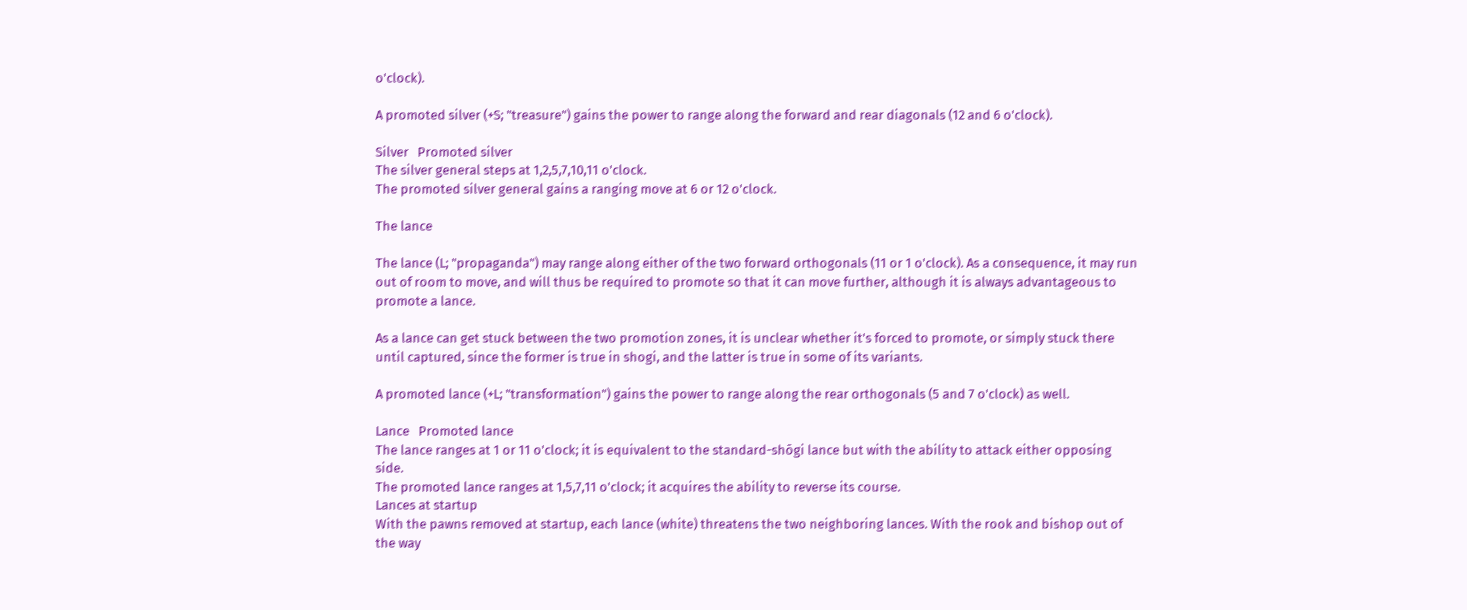o'clock).

A promoted silver (+S; "treasure") gains the power to range along the forward and rear diagonals (12 and 6 o'clock).

Silver   Promoted silver
The silver general steps at 1,2,5,7,10,11 o'clock.
The promoted silver general gains a ranging move at 6 or 12 o'clock.

The lance

The lance (L; "propaganda") may range along either of the two forward orthogonals (11 or 1 o'clock). As a consequence, it may run out of room to move, and will thus be required to promote so that it can move further, although it is always advantageous to promote a lance.

As a lance can get stuck between the two promotion zones, it is unclear whether it's forced to promote, or simply stuck there until captured, since the former is true in shogi, and the latter is true in some of its variants.

A promoted lance (+L; "transformation") gains the power to range along the rear orthogonals (5 and 7 o'clock) as well.

Lance   Promoted lance
The lance ranges at 1 or 11 o'clock; it is equivalent to the standard-shōgi lance but with the ability to attack either opposing side.
The promoted lance ranges at 1,5,7,11 o'clock; it acquires the ability to reverse its course.
Lances at startup
With the pawns removed at startup, each lance (white) threatens the two neighboring lances. With the rook and bishop out of the way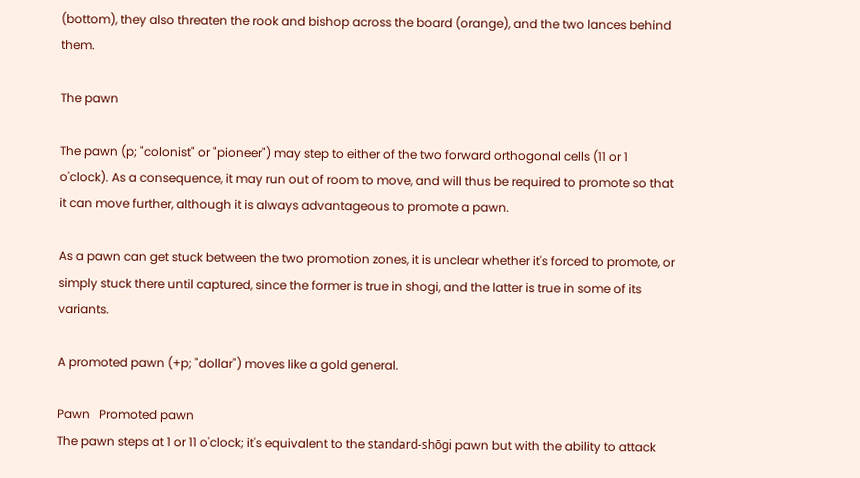(bottom), they also threaten the rook and bishop across the board (orange), and the two lances behind them.

The pawn

The pawn (p; "colonist" or "pioneer") may step to either of the two forward orthogonal cells (11 or 1 o'clock). As a consequence, it may run out of room to move, and will thus be required to promote so that it can move further, although it is always advantageous to promote a pawn.

As a pawn can get stuck between the two promotion zones, it is unclear whether it's forced to promote, or simply stuck there until captured, since the former is true in shogi, and the latter is true in some of its variants.

A promoted pawn (+p; "dollar") moves like a gold general.

Pawn   Promoted pawn
The pawn steps at 1 or 11 o'clock; it's equivalent to the standard-shōgi pawn but with the ability to attack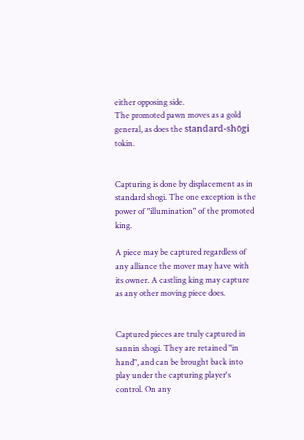either opposing side.
The promoted pawn moves as a gold general, as does the standard-shōgi tokin.


Capturing is done by displacement as in standard shogi. The one exception is the power of "illumination" of the promoted king.

A piece may be captured regardless of any alliance the mover may have with its owner. A castling king may capture as any other moving piece does.


Captured pieces are truly captured in sannin shogi. They are retained "in hand", and can be brought back into play under the capturing player's control. On any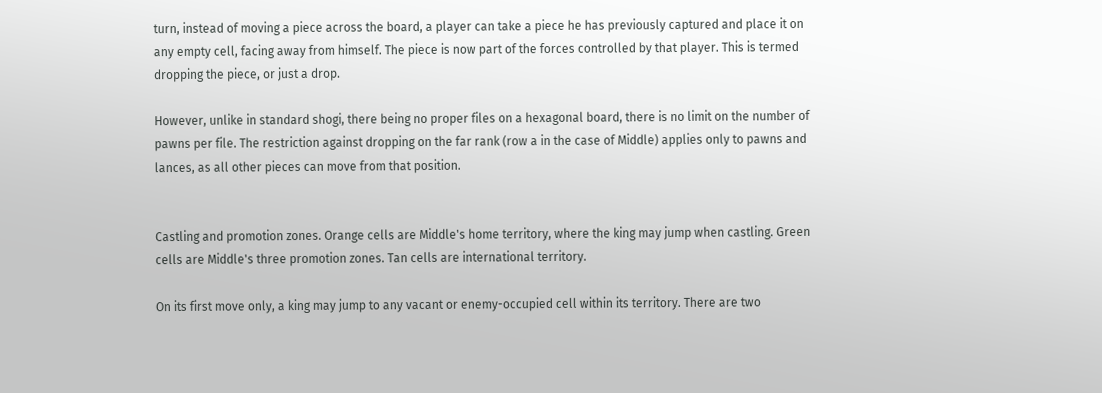turn, instead of moving a piece across the board, a player can take a piece he has previously captured and place it on any empty cell, facing away from himself. The piece is now part of the forces controlled by that player. This is termed dropping the piece, or just a drop.

However, unlike in standard shogi, there being no proper files on a hexagonal board, there is no limit on the number of pawns per file. The restriction against dropping on the far rank (row a in the case of Middle) applies only to pawns and lances, as all other pieces can move from that position.


Castling and promotion zones. Orange cells are Middle's home territory, where the king may jump when castling. Green cells are Middle's three promotion zones. Tan cells are international territory.

On its first move only, a king may jump to any vacant or enemy-occupied cell within its territory. There are two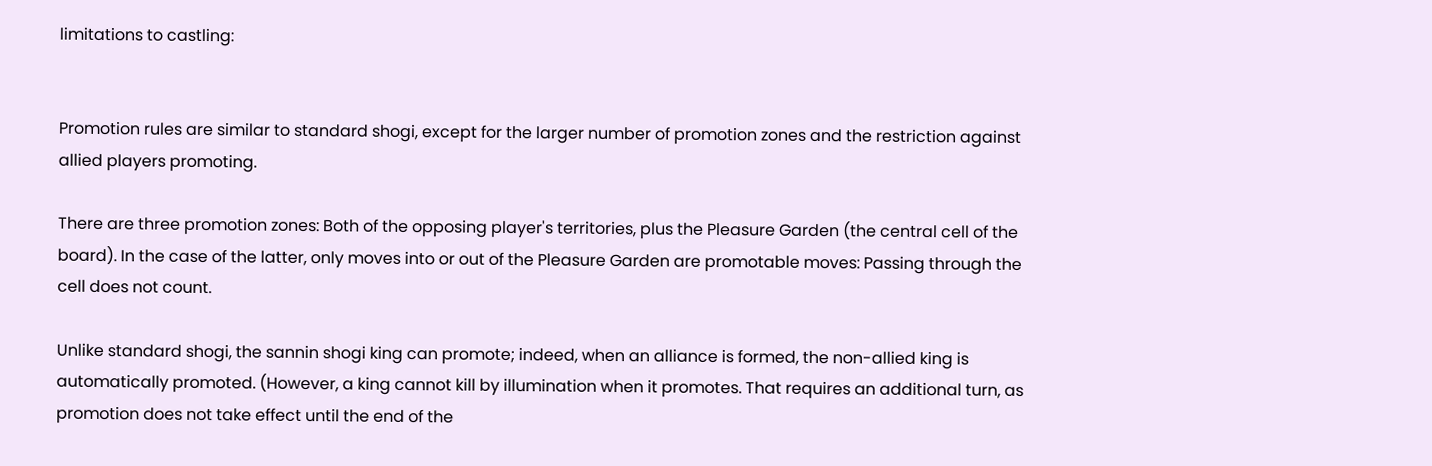limitations to castling:


Promotion rules are similar to standard shogi, except for the larger number of promotion zones and the restriction against allied players promoting.

There are three promotion zones: Both of the opposing player's territories, plus the Pleasure Garden (the central cell of the board). In the case of the latter, only moves into or out of the Pleasure Garden are promotable moves: Passing through the cell does not count.

Unlike standard shogi, the sannin shogi king can promote; indeed, when an alliance is formed, the non-allied king is automatically promoted. (However, a king cannot kill by illumination when it promotes. That requires an additional turn, as promotion does not take effect until the end of the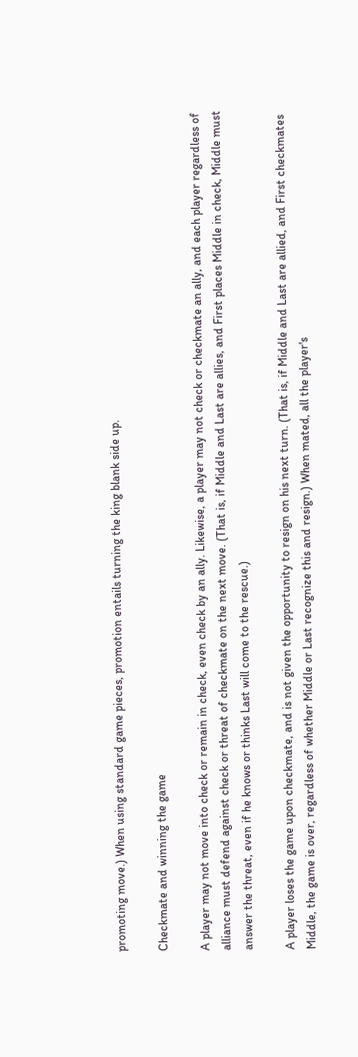promoting move.) When using standard game pieces, promotion entails turning the king blank side up.

Checkmate and winning the game

A player may not move into check or remain in check, even check by an ally. Likewise, a player may not check or checkmate an ally, and each player regardless of alliance must defend against check or threat of checkmate on the next move. (That is, if Middle and Last are allies, and First places Middle in check, Middle must answer the threat, even if he knows or thinks Last will come to the rescue.)

A player loses the game upon checkmate, and is not given the opportunity to resign on his next turn. (That is, if Middle and Last are allied, and First checkmates Middle, the game is over, regardless of whether Middle or Last recognize this and resign.) When mated, all the player's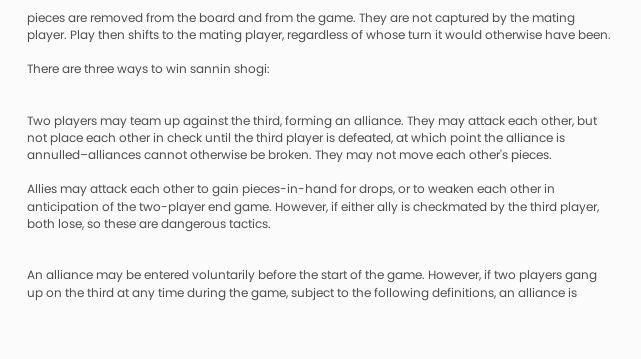pieces are removed from the board and from the game. They are not captured by the mating player. Play then shifts to the mating player, regardless of whose turn it would otherwise have been.

There are three ways to win sannin shogi:


Two players may team up against the third, forming an alliance. They may attack each other, but not place each other in check until the third player is defeated, at which point the alliance is annulled–alliances cannot otherwise be broken. They may not move each other's pieces.

Allies may attack each other to gain pieces-in-hand for drops, or to weaken each other in anticipation of the two-player end game. However, if either ally is checkmated by the third player, both lose, so these are dangerous tactics.


An alliance may be entered voluntarily before the start of the game. However, if two players gang up on the third at any time during the game, subject to the following definitions, an alliance is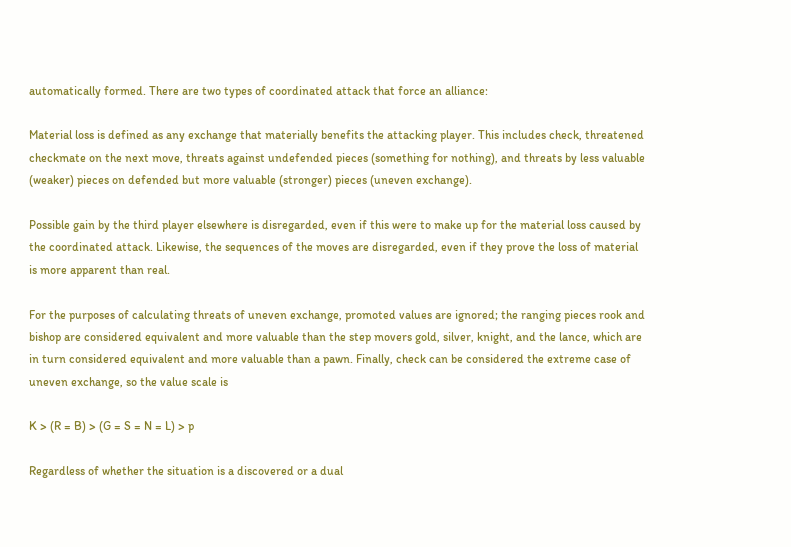automatically formed. There are two types of coordinated attack that force an alliance:

Material loss is defined as any exchange that materially benefits the attacking player. This includes check, threatened checkmate on the next move, threats against undefended pieces (something for nothing), and threats by less valuable (weaker) pieces on defended but more valuable (stronger) pieces (uneven exchange).

Possible gain by the third player elsewhere is disregarded, even if this were to make up for the material loss caused by the coordinated attack. Likewise, the sequences of the moves are disregarded, even if they prove the loss of material is more apparent than real.

For the purposes of calculating threats of uneven exchange, promoted values are ignored; the ranging pieces rook and bishop are considered equivalent and more valuable than the step movers gold, silver, knight, and the lance, which are in turn considered equivalent and more valuable than a pawn. Finally, check can be considered the extreme case of uneven exchange, so the value scale is

K > (R = B) > (G = S = N = L) > p

Regardless of whether the situation is a discovered or a dual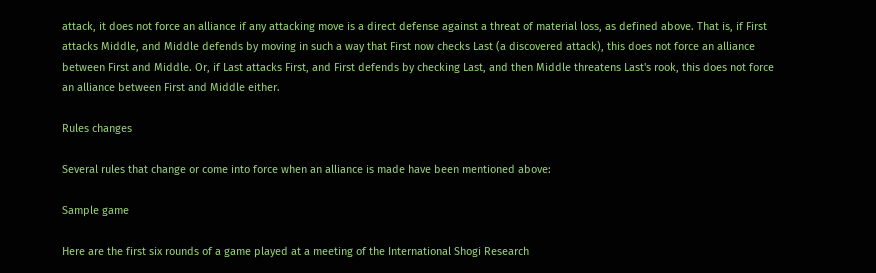attack, it does not force an alliance if any attacking move is a direct defense against a threat of material loss, as defined above. That is, if First attacks Middle, and Middle defends by moving in such a way that First now checks Last (a discovered attack), this does not force an alliance between First and Middle. Or, if Last attacks First, and First defends by checking Last, and then Middle threatens Last's rook, this does not force an alliance between First and Middle either.

Rules changes

Several rules that change or come into force when an alliance is made have been mentioned above:

Sample game

Here are the first six rounds of a game played at a meeting of the International Shogi Research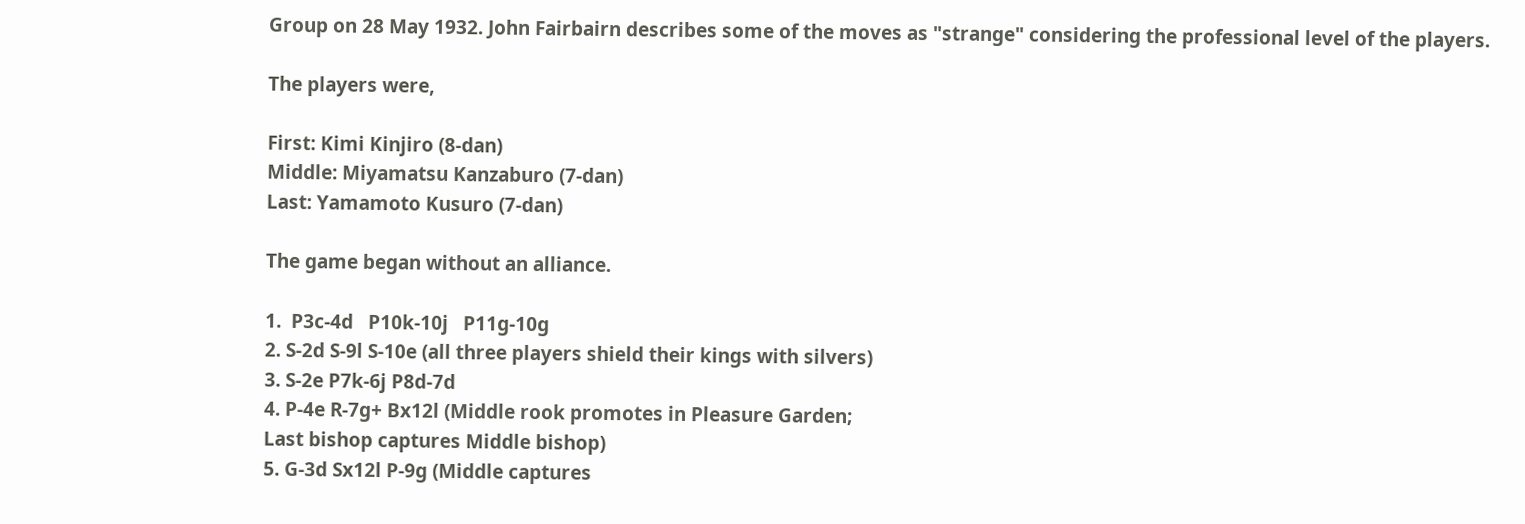Group on 28 May 1932. John Fairbairn describes some of the moves as "strange" considering the professional level of the players.

The players were,

First: Kimi Kinjiro (8-dan)
Middle: Miyamatsu Kanzaburo (7-dan)
Last: Yamamoto Kusuro (7-dan)

The game began without an alliance.

1.  P3c-4d   P10k-10j   P11g-10g
2. S-2d S-9l S-10e (all three players shield their kings with silvers)
3. S-2e P7k-6j P8d-7d
4. P-4e R-7g+ Bx12l (Middle rook promotes in Pleasure Garden;
Last bishop captures Middle bishop)
5. G-3d Sx12l P-9g (Middle captures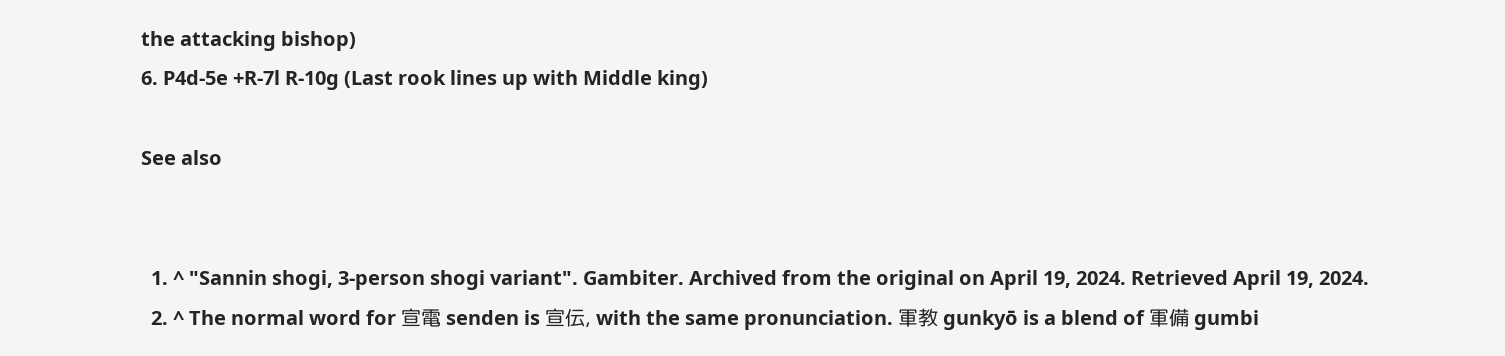the attacking bishop)
6. P4d-5e +R-7l R-10g (Last rook lines up with Middle king)

See also


  1. ^ "Sannin shogi, 3-person shogi variant". Gambiter. Archived from the original on April 19, 2024. Retrieved April 19, 2024.
  2. ^ The normal word for 宣電 senden is 宣伝, with the same pronunciation. 軍教 gunkyō is a blend of 軍備 gumbi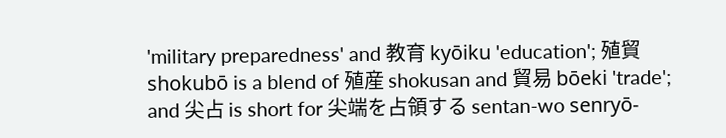'military preparedness' and 教育 kyōiku 'education'; 殖貿 shokubō is a blend of 殖産 shokusan and 貿易 bōeki 'trade'; and 尖占 is short for 尖端を占領する sentan-wo senryō-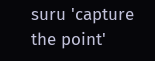suru 'capture the point'